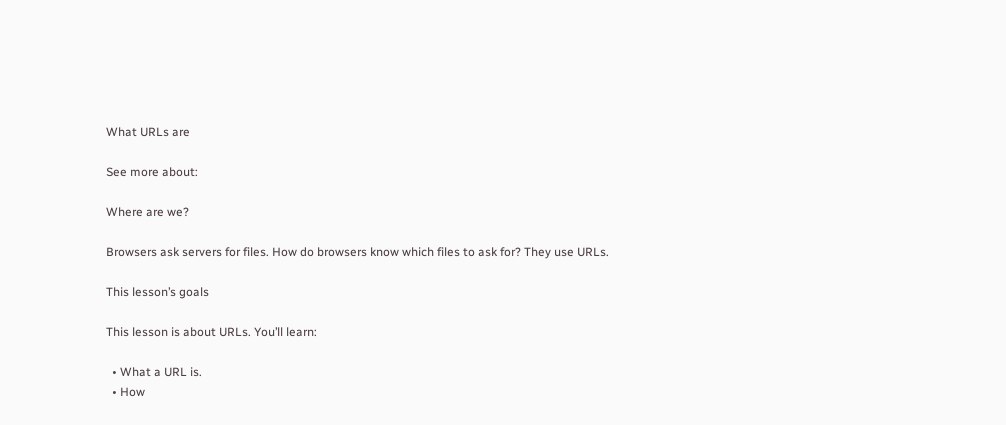What URLs are

See more about:

Where are we?

Browsers ask servers for files. How do browsers know which files to ask for? They use URLs.

This lesson’s goals

This lesson is about URLs. You’ll learn:

  • What a URL is.
  • How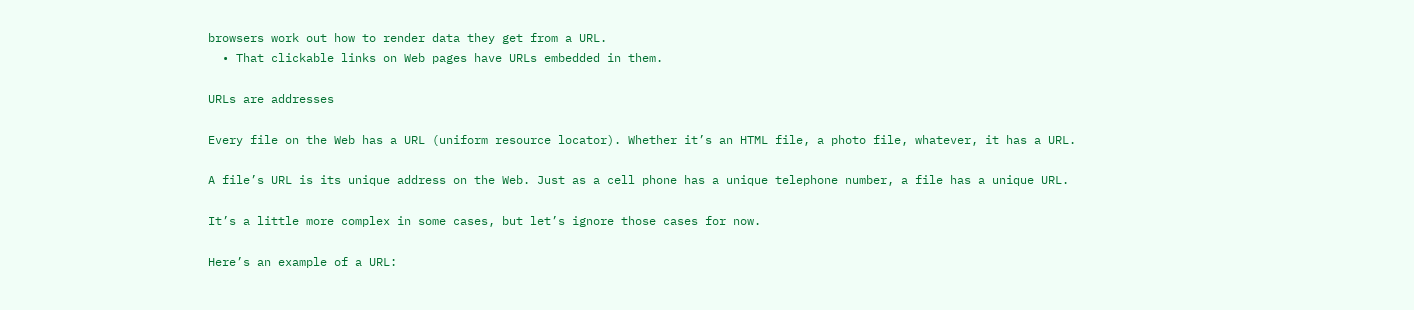browsers work out how to render data they get from a URL.
  • That clickable links on Web pages have URLs embedded in them.

URLs are addresses

Every file on the Web has a URL (uniform resource locator). Whether it’s an HTML file, a photo file, whatever, it has a URL.

A file’s URL is its unique address on the Web. Just as a cell phone has a unique telephone number, a file has a unique URL.

It’s a little more complex in some cases, but let’s ignore those cases for now.

Here’s an example of a URL: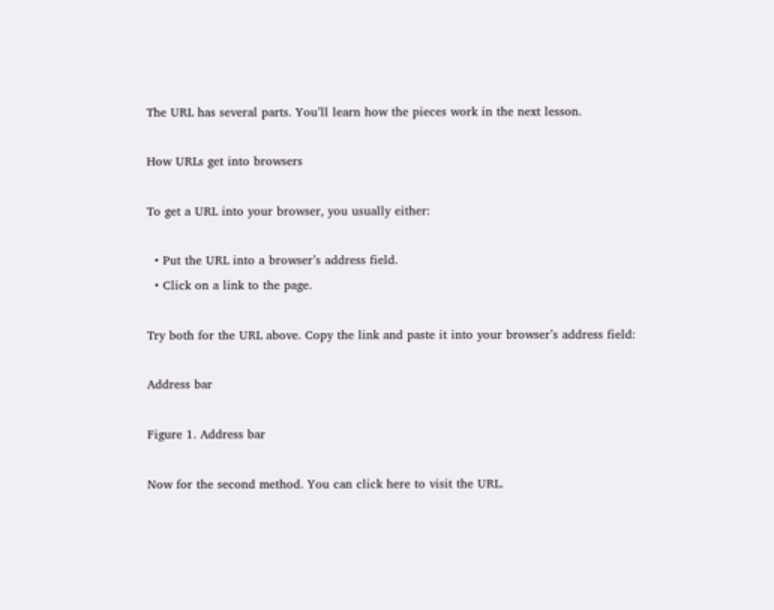The URL has several parts. You’ll learn how the pieces work in the next lesson.

How URLs get into browsers

To get a URL into your browser, you usually either:

  • Put the URL into a browser’s address field.
  • Click on a link to the page.

Try both for the URL above. Copy the link and paste it into your browser’s address field:

Address bar

Figure 1. Address bar

Now for the second method. You can click here to visit the URL.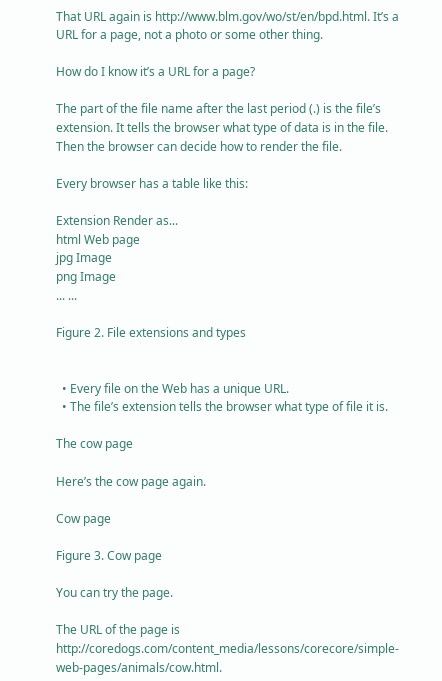That URL again is http://www.blm.gov/wo/st/en/bpd.html. It’s a URL for a page, not a photo or some other thing.

How do I know it’s a URL for a page?

The part of the file name after the last period (.) is the file’s extension. It tells the browser what type of data is in the file. Then the browser can decide how to render the file.

Every browser has a table like this:

Extension Render as...
html Web page
jpg Image
png Image
... ...

Figure 2. File extensions and types


  • Every file on the Web has a unique URL.
  • The file’s extension tells the browser what type of file it is.

The cow page

Here’s the cow page again.

Cow page

Figure 3. Cow page

You can try the page.

The URL of the page is http://coredogs.com/content_media/lessons/corecore/simple-web-pages/animals/cow.html.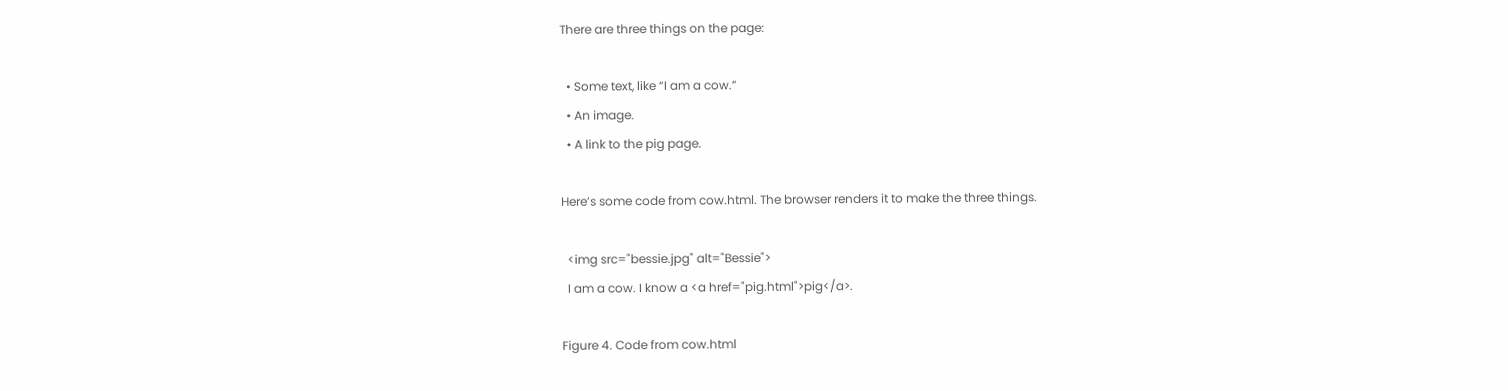There are three things on the page:

  • Some text, like “I am a cow.”
  • An image.
  • A link to the pig page.

Here’s some code from cow.html. The browser renders it to make the three things.

  <img src="bessie.jpg" alt="Bessie">
  I am a cow. I know a <a href="pig.html">pig</a>.

Figure 4. Code from cow.html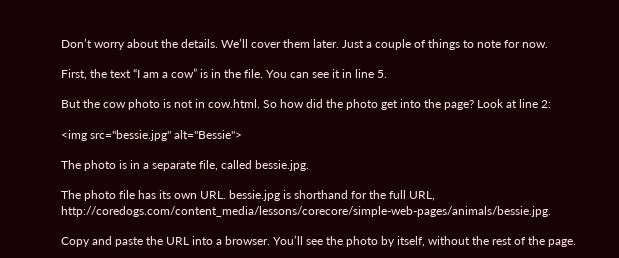Don’t worry about the details. We’ll cover them later. Just a couple of things to note for now.

First, the text “I am a cow” is in the file. You can see it in line 5.

But the cow photo is not in cow.html. So how did the photo get into the page? Look at line 2:

<img src="bessie.jpg" alt="Bessie">

The photo is in a separate file, called bessie.jpg.

The photo file has its own URL. bessie.jpg is shorthand for the full URL, http://coredogs.com/content_media/lessons/corecore/simple-web-pages/animals/bessie.jpg.

Copy and paste the URL into a browser. You’ll see the photo by itself, without the rest of the page.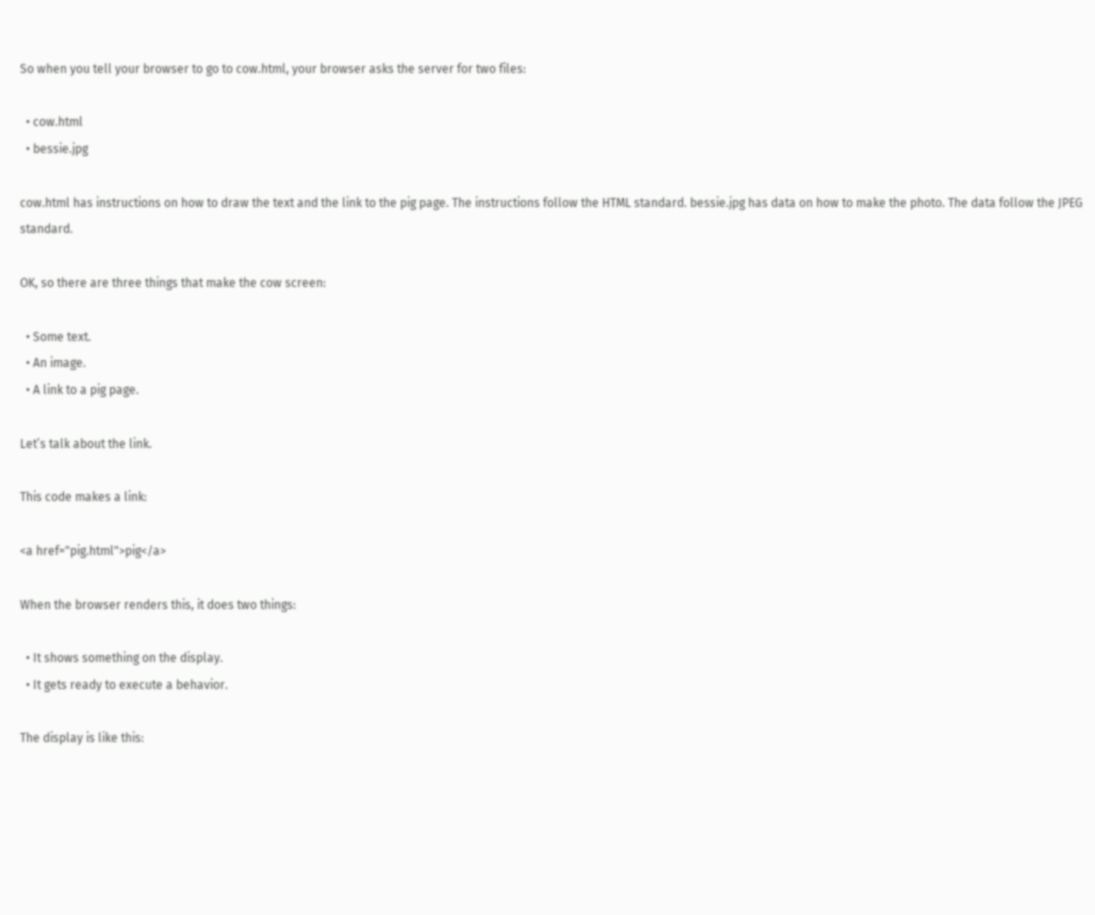So when you tell your browser to go to cow.html, your browser asks the server for two files:

  • cow.html
  • bessie.jpg

cow.html has instructions on how to draw the text and the link to the pig page. The instructions follow the HTML standard. bessie.jpg has data on how to make the photo. The data follow the JPEG standard.

OK, so there are three things that make the cow screen:

  • Some text.
  • An image.
  • A link to a pig page.

Let’s talk about the link.

This code makes a link:

<a href="pig.html">pig</a>

When the browser renders this, it does two things:

  • It shows something on the display.
  • It gets ready to execute a behavior.

The display is like this: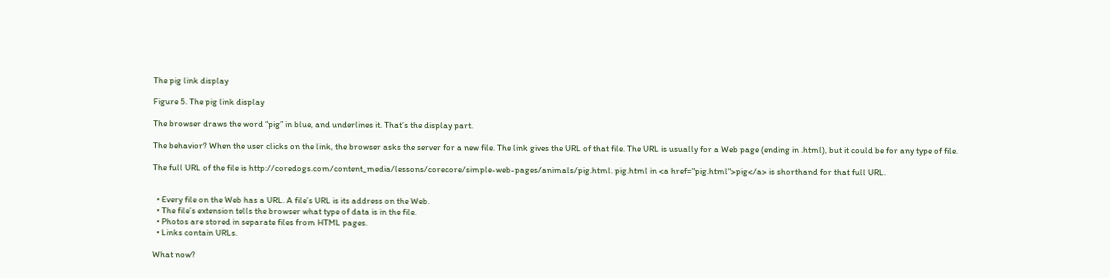The pig link display

Figure 5. The pig link display

The browser draws the word “pig” in blue, and underlines it. That’s the display part.

The behavior? When the user clicks on the link, the browser asks the server for a new file. The link gives the URL of that file. The URL is usually for a Web page (ending in .html), but it could be for any type of file.

The full URL of the file is http://coredogs.com/content_media/lessons/corecore/simple-web-pages/animals/pig.html. pig.html in <a href="pig.html">pig</a> is shorthand for that full URL.


  • Every file on the Web has a URL. A file’s URL is its address on the Web.
  • The file’s extension tells the browser what type of data is in the file.
  • Photos are stored in separate files from HTML pages.
  • Links contain URLs.

What now?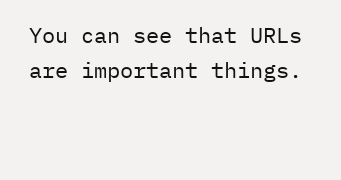You can see that URLs are important things.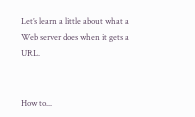Let’s learn a little about what a Web server does when it gets a URL.


How to...